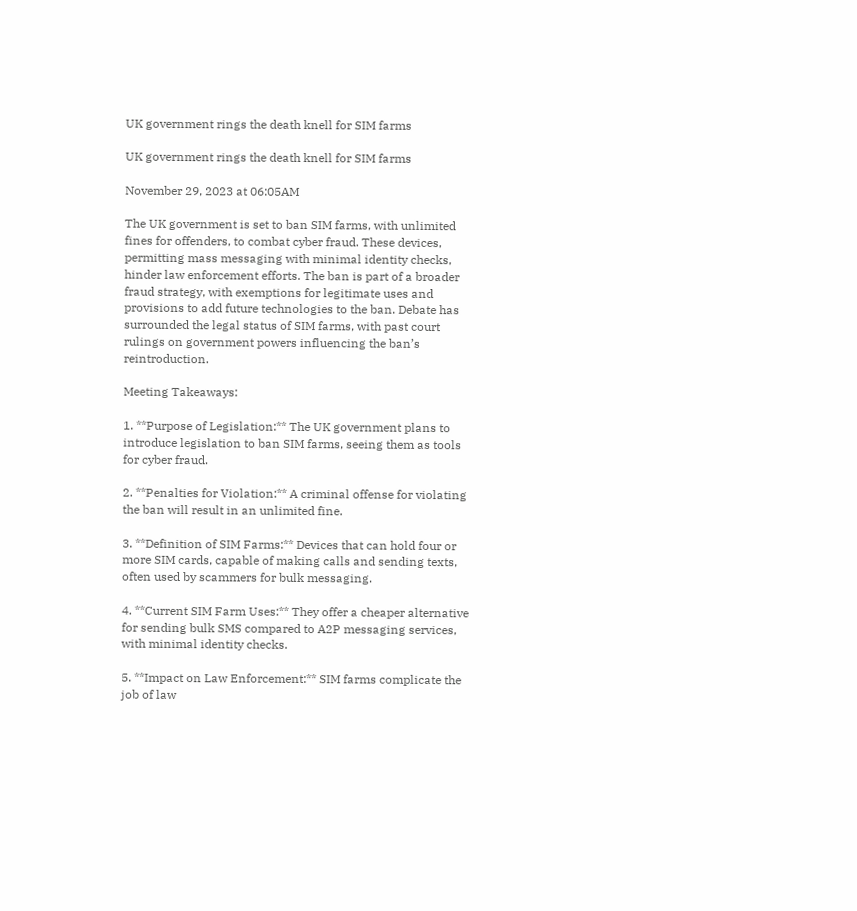UK government rings the death knell for SIM farms

UK government rings the death knell for SIM farms

November 29, 2023 at 06:05AM

The UK government is set to ban SIM farms, with unlimited fines for offenders, to combat cyber fraud. These devices, permitting mass messaging with minimal identity checks, hinder law enforcement efforts. The ban is part of a broader fraud strategy, with exemptions for legitimate uses and provisions to add future technologies to the ban. Debate has surrounded the legal status of SIM farms, with past court rulings on government powers influencing the ban’s reintroduction.

Meeting Takeaways:

1. **Purpose of Legislation:** The UK government plans to introduce legislation to ban SIM farms, seeing them as tools for cyber fraud.

2. **Penalties for Violation:** A criminal offense for violating the ban will result in an unlimited fine.

3. **Definition of SIM Farms:** Devices that can hold four or more SIM cards, capable of making calls and sending texts, often used by scammers for bulk messaging.

4. **Current SIM Farm Uses:** They offer a cheaper alternative for sending bulk SMS compared to A2P messaging services, with minimal identity checks.

5. **Impact on Law Enforcement:** SIM farms complicate the job of law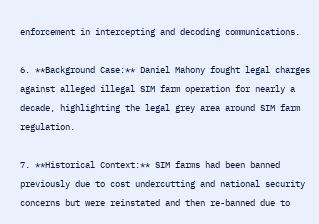enforcement in intercepting and decoding communications.

6. **Background Case:** Daniel Mahony fought legal charges against alleged illegal SIM farm operation for nearly a decade, highlighting the legal grey area around SIM farm regulation.

7. **Historical Context:** SIM farms had been banned previously due to cost undercutting and national security concerns but were reinstated and then re-banned due to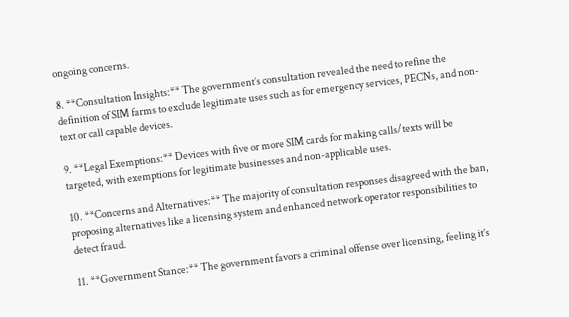ongoing concerns.

8. **Consultation Insights:** The government’s consultation revealed the need to refine the definition of SIM farms to exclude legitimate uses such as for emergency services, PECNs, and non-text or call capable devices.

9. **Legal Exemptions:** Devices with five or more SIM cards for making calls/texts will be targeted, with exemptions for legitimate businesses and non-applicable uses.

10. **Concerns and Alternatives:** The majority of consultation responses disagreed with the ban, proposing alternatives like a licensing system and enhanced network operator responsibilities to detect fraud.

11. **Government Stance:** The government favors a criminal offense over licensing, feeling it’s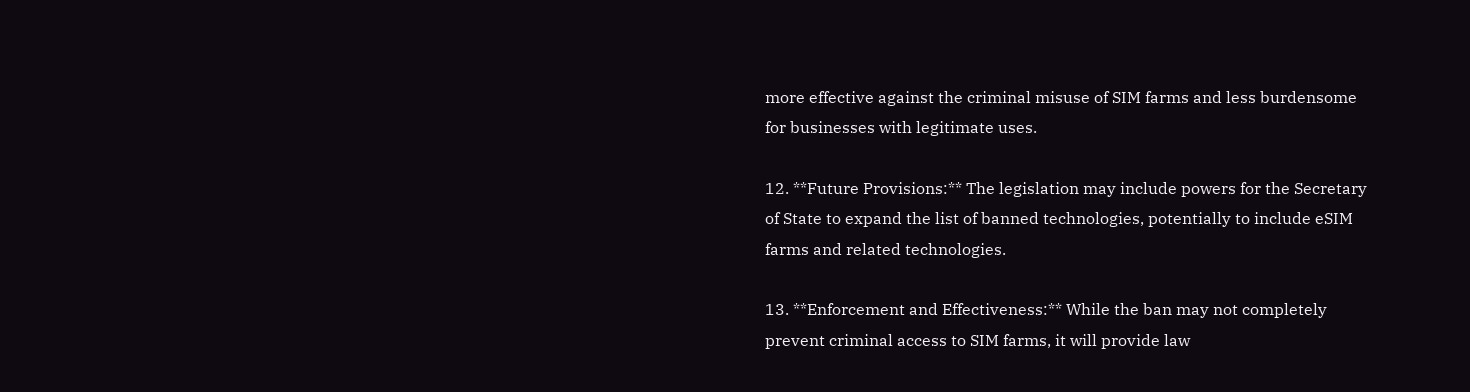more effective against the criminal misuse of SIM farms and less burdensome for businesses with legitimate uses.

12. **Future Provisions:** The legislation may include powers for the Secretary of State to expand the list of banned technologies, potentially to include eSIM farms and related technologies.

13. **Enforcement and Effectiveness:** While the ban may not completely prevent criminal access to SIM farms, it will provide law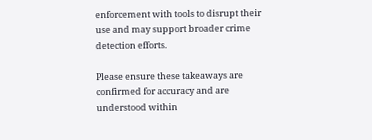enforcement with tools to disrupt their use and may support broader crime detection efforts.

Please ensure these takeaways are confirmed for accuracy and are understood within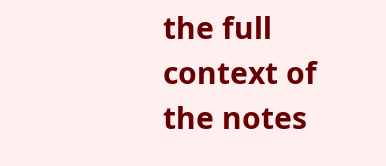the full context of the notes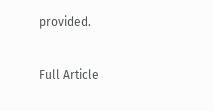provided.

Full Article